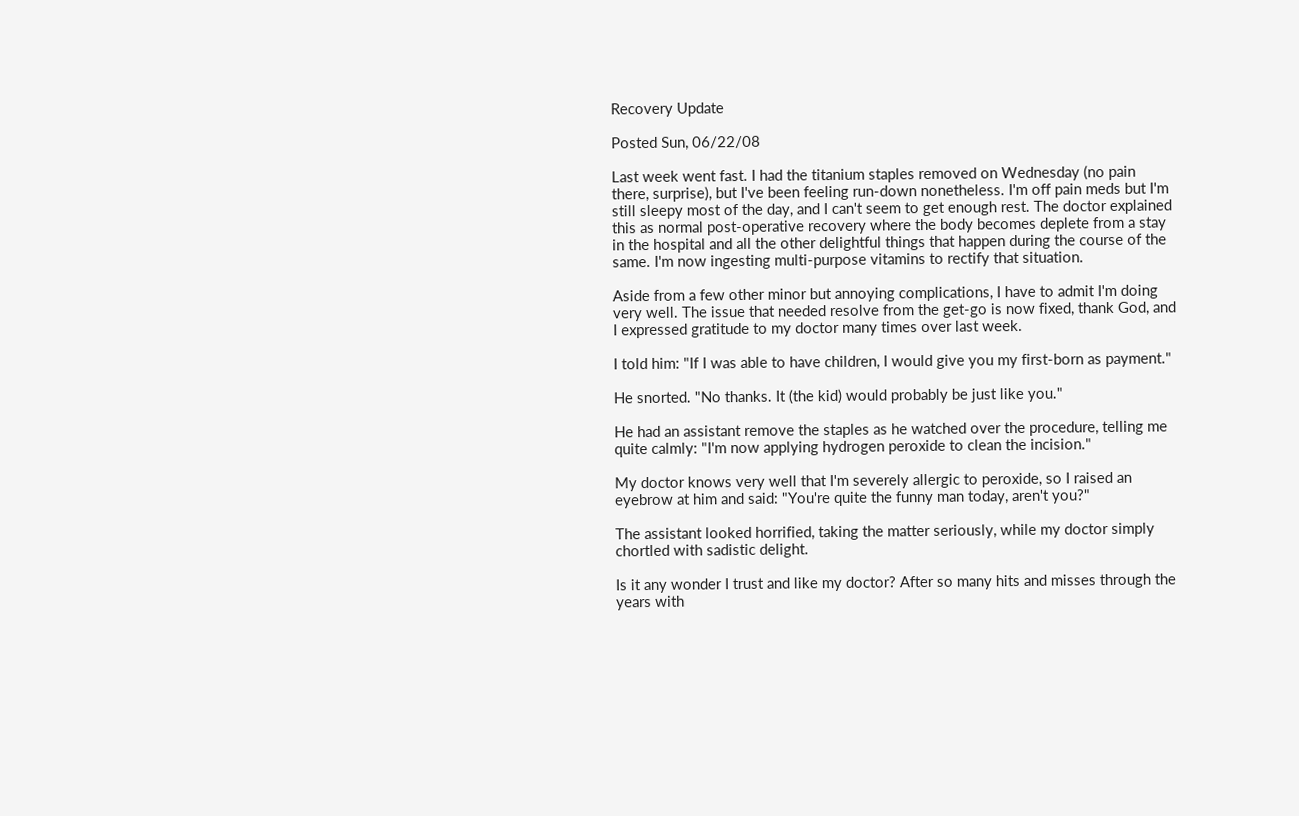Recovery Update

Posted Sun, 06/22/08

Last week went fast. I had the titanium staples removed on Wednesday (no pain there, surprise), but I've been feeling run-down nonetheless. I'm off pain meds but I'm still sleepy most of the day, and I can't seem to get enough rest. The doctor explained this as normal post-operative recovery where the body becomes deplete from a stay in the hospital and all the other delightful things that happen during the course of the same. I'm now ingesting multi-purpose vitamins to rectify that situation.

Aside from a few other minor but annoying complications, I have to admit I'm doing very well. The issue that needed resolve from the get-go is now fixed, thank God, and I expressed gratitude to my doctor many times over last week.

I told him: "If I was able to have children, I would give you my first-born as payment."

He snorted. "No thanks. It (the kid) would probably be just like you."

He had an assistant remove the staples as he watched over the procedure, telling me quite calmly: "I'm now applying hydrogen peroxide to clean the incision."

My doctor knows very well that I'm severely allergic to peroxide, so I raised an eyebrow at him and said: "You're quite the funny man today, aren't you?"

The assistant looked horrified, taking the matter seriously, while my doctor simply chortled with sadistic delight.

Is it any wonder I trust and like my doctor? After so many hits and misses through the years with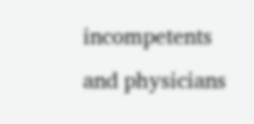incompetents and physicians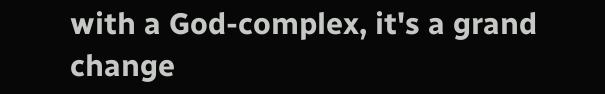with a God-complex, it's a grand change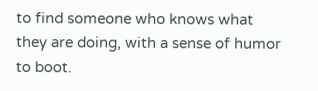to find someone who knows what they are doing, with a sense of humor to boot.